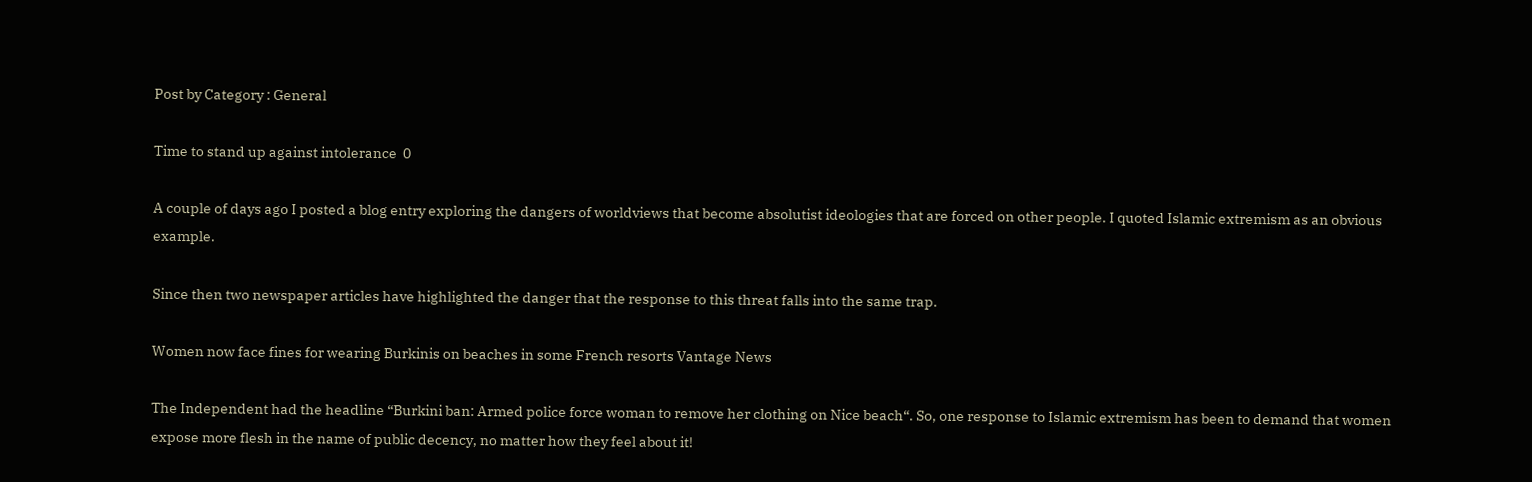Post by Category : General

Time to stand up against intolerance  0

A couple of days ago I posted a blog entry exploring the dangers of worldviews that become absolutist ideologies that are forced on other people. I quoted Islamic extremism as an obvious example.

Since then two newspaper articles have highlighted the danger that the response to this threat falls into the same trap.

Women now face fines for wearing Burkinis on beaches in some French resorts Vantage News

The Independent had the headline “Burkini ban: Armed police force woman to remove her clothing on Nice beach“. So, one response to Islamic extremism has been to demand that women expose more flesh in the name of public decency, no matter how they feel about it!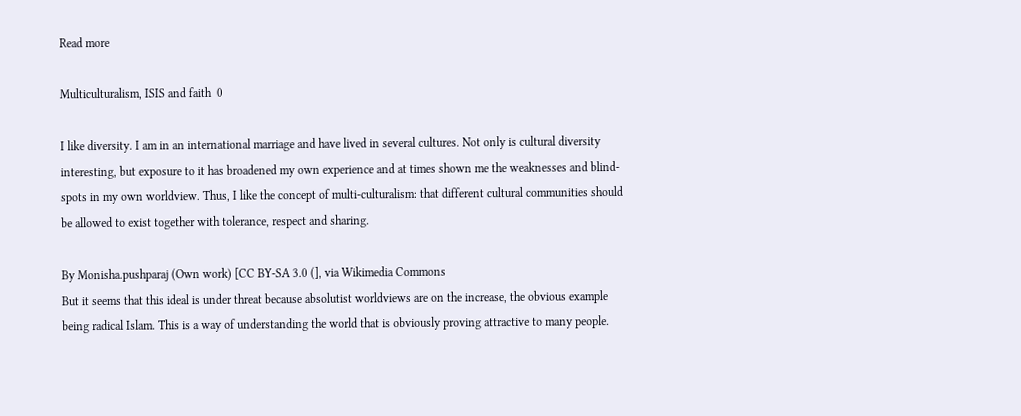Read more

Multiculturalism, ISIS and faith  0

I like diversity. I am in an international marriage and have lived in several cultures. Not only is cultural diversity interesting, but exposure to it has broadened my own experience and at times shown me the weaknesses and blind-spots in my own worldview. Thus, I like the concept of multi-culturalism: that different cultural communities should be allowed to exist together with tolerance, respect and sharing.

By Monisha.pushparaj (Own work) [CC BY-SA 3.0 (], via Wikimedia Commons
But it seems that this ideal is under threat because absolutist worldviews are on the increase, the obvious example being radical Islam. This is a way of understanding the world that is obviously proving attractive to many people.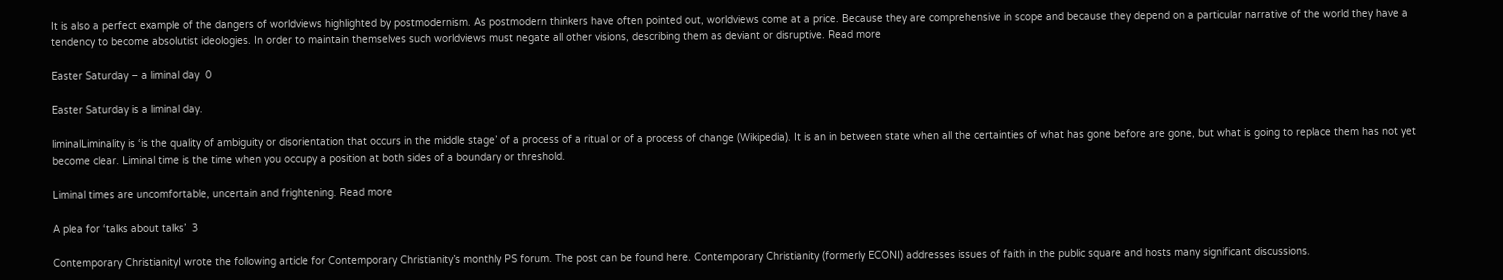It is also a perfect example of the dangers of worldviews highlighted by postmodernism. As postmodern thinkers have often pointed out, worldviews come at a price. Because they are comprehensive in scope and because they depend on a particular narrative of the world they have a tendency to become absolutist ideologies. In order to maintain themselves such worldviews must negate all other visions, describing them as deviant or disruptive. Read more

Easter Saturday – a liminal day  0

Easter Saturday is a liminal day.

liminalLiminality is ‘is the quality of ambiguity or disorientation that occurs in the middle stage’ of a process of a ritual or of a process of change (Wikipedia). It is an in between state when all the certainties of what has gone before are gone, but what is going to replace them has not yet become clear. Liminal time is the time when you occupy a position at both sides of a boundary or threshold.

Liminal times are uncomfortable, uncertain and frightening. Read more

A plea for ‘talks about talks’  3

Contemporary ChristianityI wrote the following article for Contemporary Christianity’s monthly PS forum. The post can be found here. Contemporary Christianity (formerly ECONI) addresses issues of faith in the public square and hosts many significant discussions.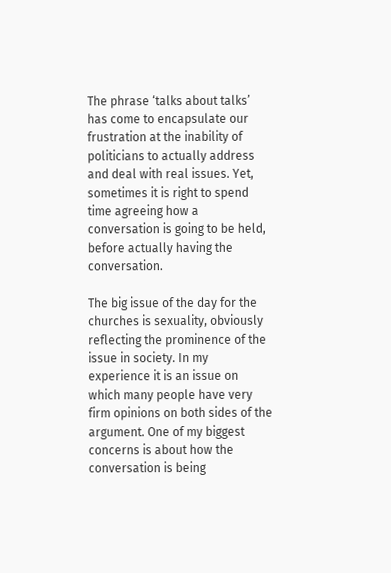The phrase ‘talks about talks’ has come to encapsulate our frustration at the inability of politicians to actually address and deal with real issues. Yet, sometimes it is right to spend time agreeing how a conversation is going to be held, before actually having the conversation.

The big issue of the day for the churches is sexuality, obviously reflecting the prominence of the issue in society. In my experience it is an issue on which many people have very firm opinions on both sides of the argument. One of my biggest concerns is about how the conversation is being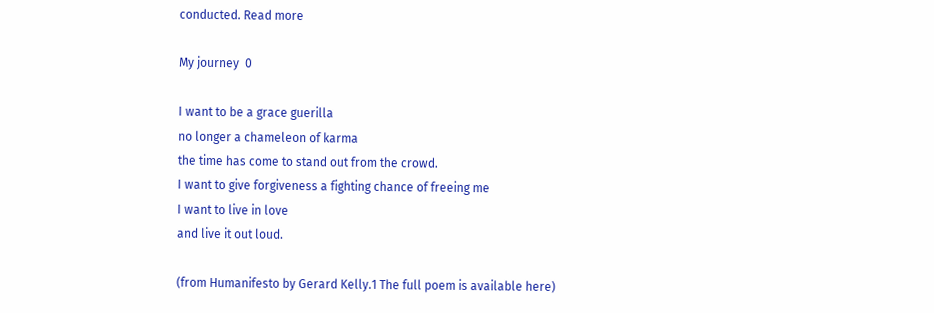conducted. Read more

My journey  0

I want to be a grace guerilla
no longer a chameleon of karma
the time has come to stand out from the crowd.
I want to give forgiveness a fighting chance of freeing me
I want to live in love
and live it out loud.

(from Humanifesto by Gerard Kelly.1 The full poem is available here)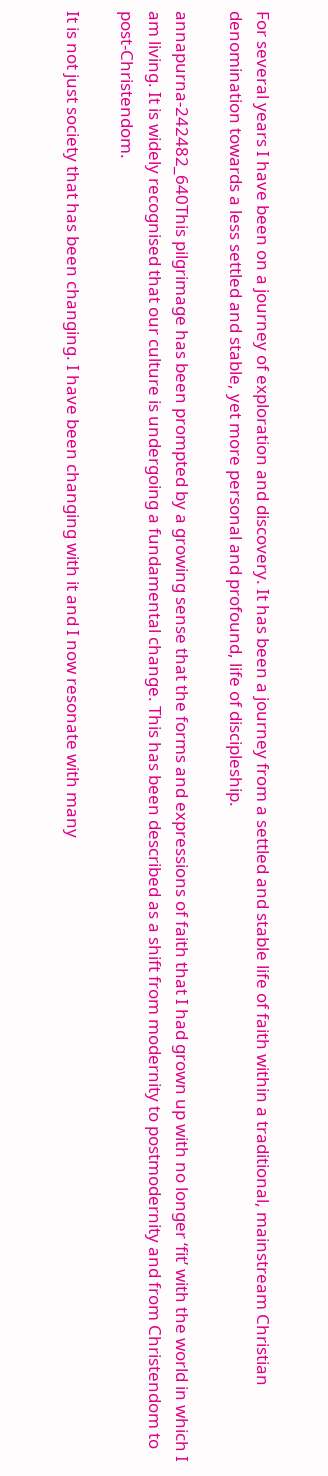For several years I have been on a journey of exploration and discovery. It has been a journey from a settled and stable life of faith within a traditional, mainstream Christian denomination towards a less settled and stable, yet more personal and profound, life of discipleship.

annapurna-242482_640This pilgrimage has been prompted by a growing sense that the forms and expressions of faith that I had grown up with no longer ‘fit’ with the world in which I am living. It is widely recognised that our culture is undergoing a fundamental change. This has been described as a shift from modernity to postmodernity and from Christendom to post-Christendom.

It is not just society that has been changing. I have been changing with it and I now resonate with many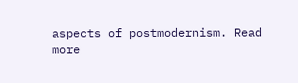aspects of postmodernism. Read more